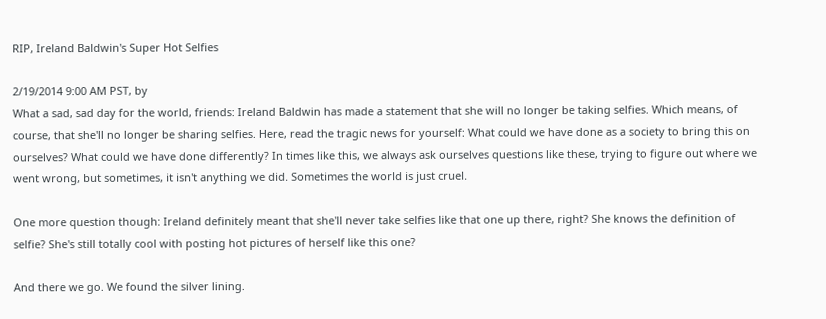RIP, Ireland Baldwin's Super Hot Selfies

2/19/2014 9:00 AM PST, by
What a sad, sad day for the world, friends: Ireland Baldwin has made a statement that she will no longer be taking selfies. Which means, of course, that she'll no longer be sharing selfies. Here, read the tragic news for yourself: What could we have done as a society to bring this on ourselves? What could we have done differently? In times like this, we always ask ourselves questions like these, trying to figure out where we went wrong, but sometimes, it isn't anything we did. Sometimes the world is just cruel.

One more question though: Ireland definitely meant that she'll never take selfies like that one up there, right? She knows the definition of selfie? She's still totally cool with posting hot pictures of herself like this one?

And there we go. We found the silver lining.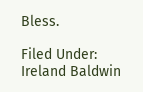Bless.

Filed Under:  Ireland Baldwin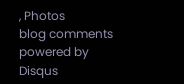, Photos
blog comments powered by Disqus